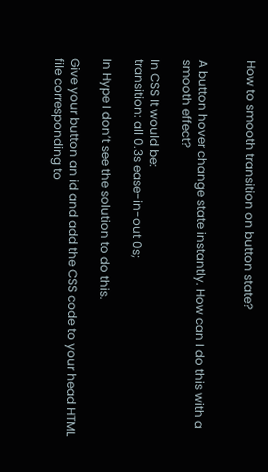How to smooth transition on button state?


A button hover change state instantly. How can I do this with a smooth effect?

In CSS It would be:
transition: all 0.3s ease-in-out 0s;

In Hype I don’t see the solution to do this.

Give your button an id and add the CSS code to your head HTML file corresponding to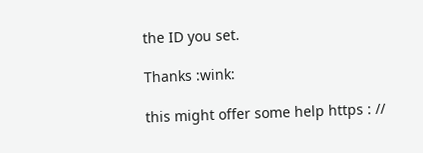the ID you set.

Thanks :wink:

this might offer some help https : //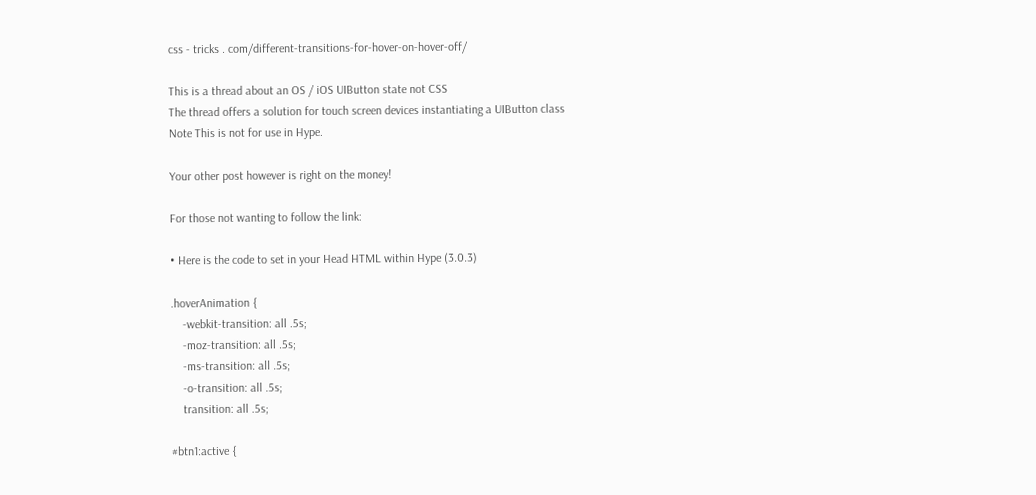css - tricks . com/different-transitions-for-hover-on-hover-off/

This is a thread about an OS / iOS UIButton state not CSS
The thread offers a solution for touch screen devices instantiating a UIButton class
Note This is not for use in Hype.

Your other post however is right on the money!

For those not wanting to follow the link:

• Here is the code to set in your Head HTML within Hype (3.0.3)

.hoverAnimation {
    -webkit-transition: all .5s;
    -moz-transition: all .5s;
    -ms-transition: all .5s;
    -o-transition: all .5s;
    transition: all .5s;

#btn1:active {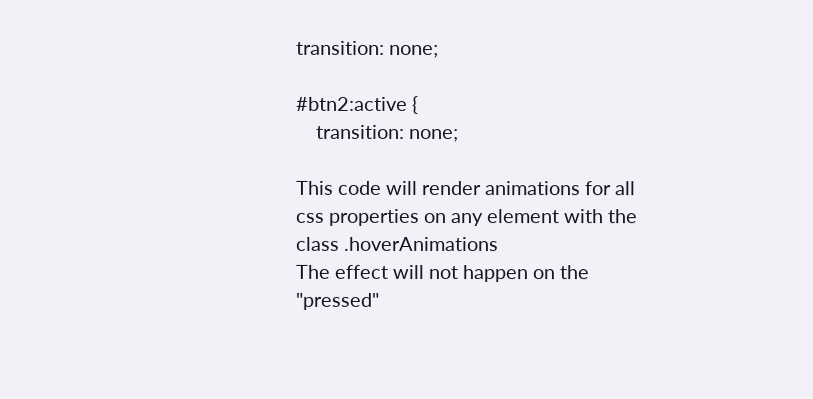transition: none;

#btn2:active {
    transition: none;

This code will render animations for all css properties on any element with the class .hoverAnimations
The effect will not happen on the "pressed"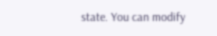state. You can modify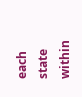each state within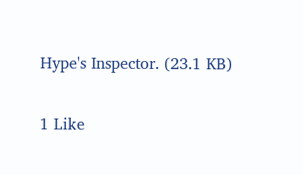Hype's Inspector. (23.1 KB)

1 Like